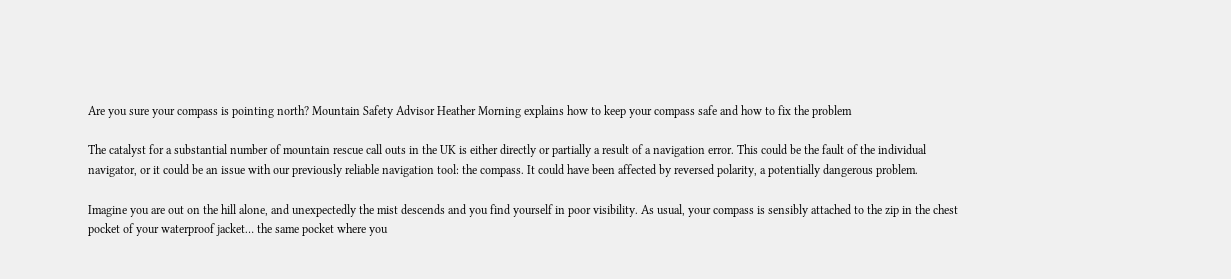Are you sure your compass is pointing north? Mountain Safety Advisor Heather Morning explains how to keep your compass safe and how to fix the problem

The catalyst for a substantial number of mountain rescue call outs in the UK is either directly or partially a result of a navigation error. This could be the fault of the individual navigator, or it could be an issue with our previously reliable navigation tool: the compass. It could have been affected by reversed polarity, a potentially dangerous problem.

Imagine you are out on the hill alone, and unexpectedly the mist descends and you find yourself in poor visibility. As usual, your compass is sensibly attached to the zip in the chest pocket of your waterproof jacket… the same pocket where you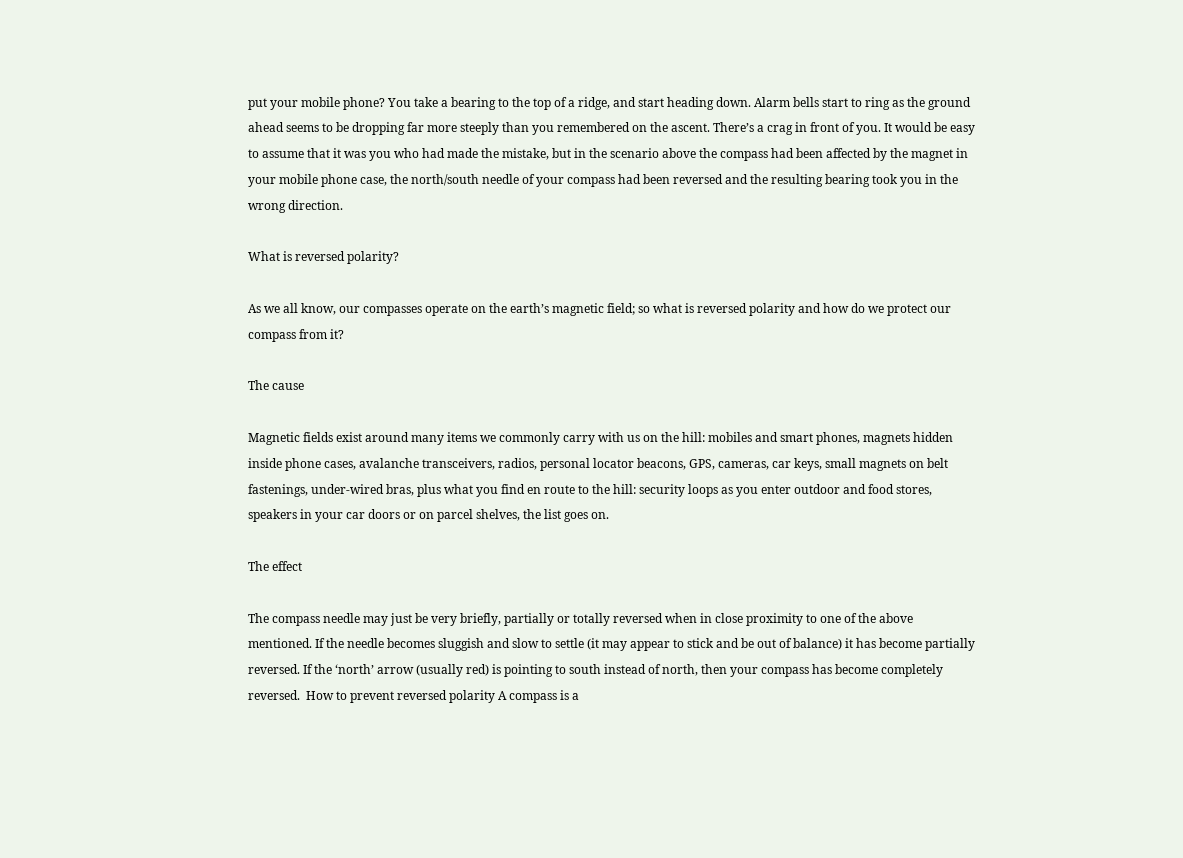put your mobile phone? You take a bearing to the top of a ridge, and start heading down. Alarm bells start to ring as the ground ahead seems to be dropping far more steeply than you remembered on the ascent. There’s a crag in front of you. It would be easy to assume that it was you who had made the mistake, but in the scenario above the compass had been affected by the magnet in your mobile phone case, the north/south needle of your compass had been reversed and the resulting bearing took you in the wrong direction.

What is reversed polarity?

As we all know, our compasses operate on the earth’s magnetic field; so what is reversed polarity and how do we protect our compass from it?

The cause

Magnetic fields exist around many items we commonly carry with us on the hill: mobiles and smart phones, magnets hidden inside phone cases, avalanche transceivers, radios, personal locator beacons, GPS, cameras, car keys, small magnets on belt fastenings, under-wired bras, plus what you find en route to the hill: security loops as you enter outdoor and food stores, speakers in your car doors or on parcel shelves, the list goes on.

The effect

The compass needle may just be very briefly, partially or totally reversed when in close proximity to one of the above mentioned. If the needle becomes sluggish and slow to settle (it may appear to stick and be out of balance) it has become partially reversed. If the ‘north’ arrow (usually red) is pointing to south instead of north, then your compass has become completely reversed.  How to prevent reversed polarity A compass is a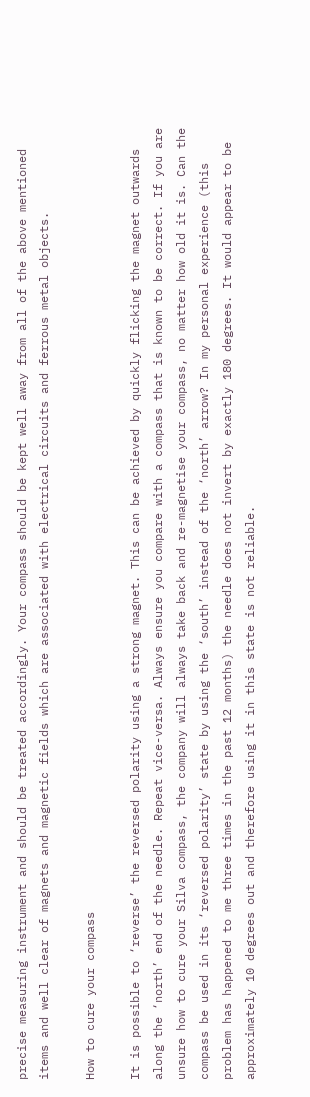precise measuring instrument and should be treated accordingly. Your compass should be kept well away from all of the above mentioned items and well clear of magnets and magnetic fields which are associated with electrical circuits and ferrous metal objects.

How to cure your compass

It is possible to ‘reverse’ the reversed polarity using a strong magnet. This can be achieved by quickly flicking the magnet outwards along the ‘north’ end of the needle. Repeat vice-versa. Always ensure you compare with a compass that is known to be correct. If you are unsure how to cure your Silva compass, the company will always take back and re-magnetise your compass, no matter how old it is. Can the compass be used in its ‘reversed polarity’ state by using the ‘south’ instead of the ‘north’ arrow? In my personal experience (this problem has happened to me three times in the past 12 months) the needle does not invert by exactly 180 degrees. It would appear to be approximately 10 degrees out and therefore using it in this state is not reliable.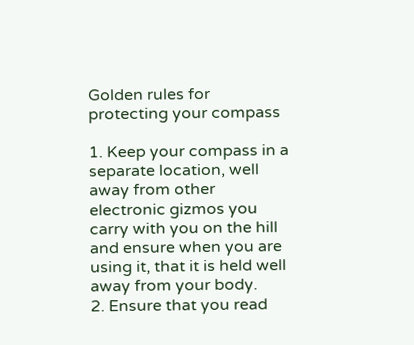Golden rules for protecting your compass

1. Keep your compass in a separate location, well away from other electronic gizmos you carry with you on the hill and ensure when you are using it, that it is held well away from your body.
2. Ensure that you read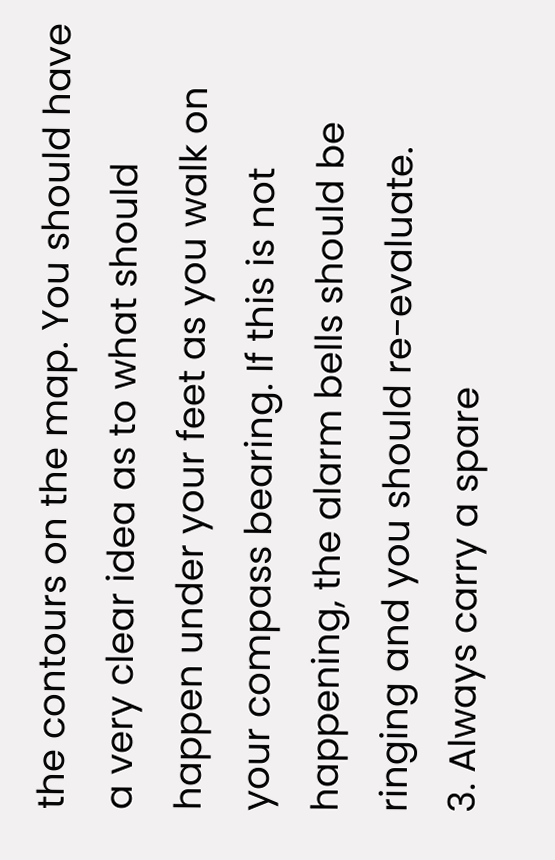the contours on the map. You should have a very clear idea as to what should happen under your feet as you walk on your compass bearing. If this is not happening, the alarm bells should be ringing and you should re-evaluate.
3. Always carry a spare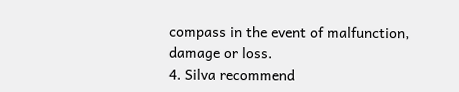compass in the event of malfunction, damage or loss.
4. Silva recommend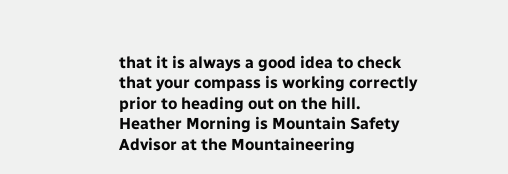that it is always a good idea to check that your compass is working correctly prior to heading out on the hill.
Heather Morning is Mountain Safety Advisor at the Mountaineering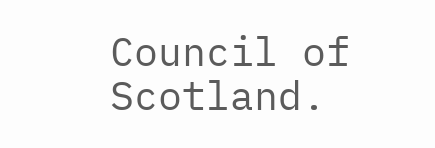Council of Scotland.